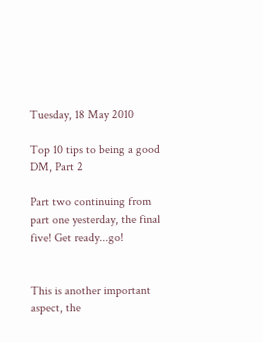Tuesday, 18 May 2010

Top 10 tips to being a good DM, Part 2

Part two continuing from part one yesterday, the final five! Get ready...go!


This is another important aspect, the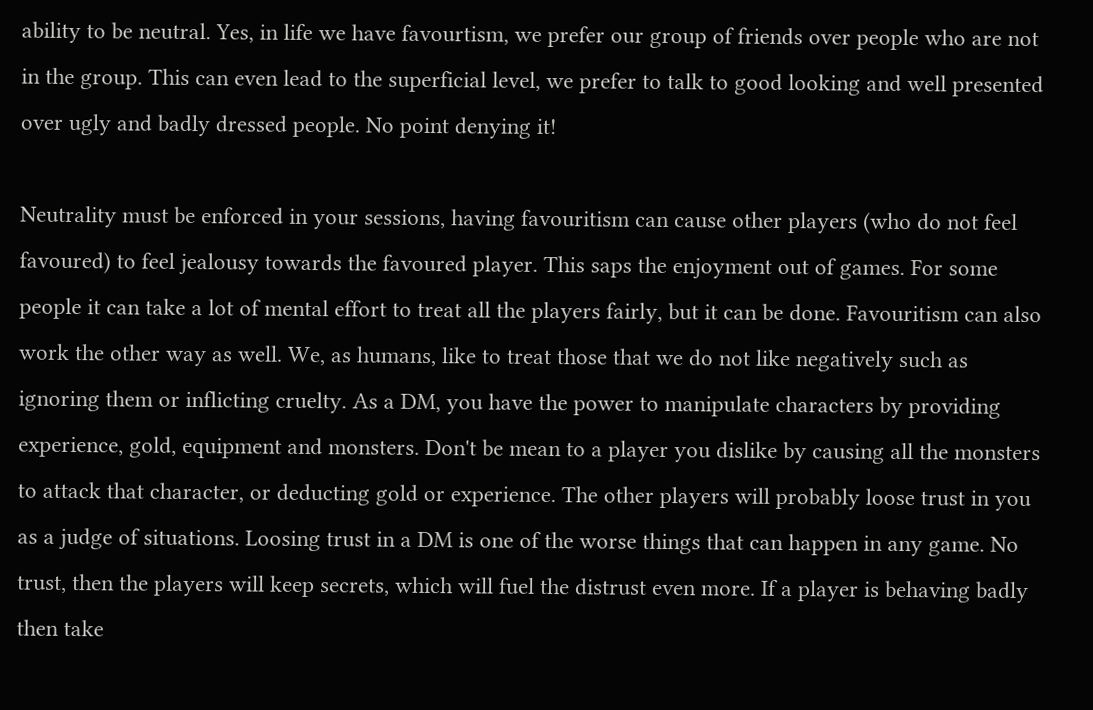ability to be neutral. Yes, in life we have favourtism, we prefer our group of friends over people who are not in the group. This can even lead to the superficial level, we prefer to talk to good looking and well presented over ugly and badly dressed people. No point denying it!

Neutrality must be enforced in your sessions, having favouritism can cause other players (who do not feel favoured) to feel jealousy towards the favoured player. This saps the enjoyment out of games. For some people it can take a lot of mental effort to treat all the players fairly, but it can be done. Favouritism can also work the other way as well. We, as humans, like to treat those that we do not like negatively such as ignoring them or inflicting cruelty. As a DM, you have the power to manipulate characters by providing experience, gold, equipment and monsters. Don't be mean to a player you dislike by causing all the monsters to attack that character, or deducting gold or experience. The other players will probably loose trust in you as a judge of situations. Loosing trust in a DM is one of the worse things that can happen in any game. No trust, then the players will keep secrets, which will fuel the distrust even more. If a player is behaving badly then take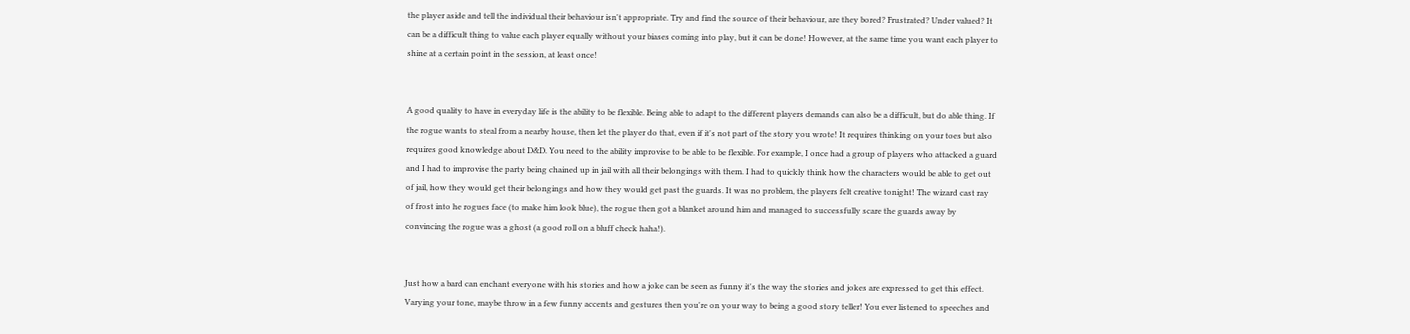the player aside and tell the individual their behaviour isn't appropriate. Try and find the source of their behaviour, are they bored? Frustrated? Under valued? It can be a difficult thing to value each player equally without your biases coming into play, but it can be done! However, at the same time you want each player to shine at a certain point in the session, at least once!


A good quality to have in everyday life is the ability to be flexible. Being able to adapt to the different players demands can also be a difficult, but do able thing. If the rogue wants to steal from a nearby house, then let the player do that, even if it's not part of the story you wrote! It requires thinking on your toes but also requires good knowledge about D&D. You need to the ability improvise to be able to be flexible. For example, I once had a group of players who attacked a guard and I had to improvise the party being chained up in jail with all their belongings with them. I had to quickly think how the characters would be able to get out of jail, how they would get their belongings and how they would get past the guards. It was no problem, the players felt creative tonight! The wizard cast ray of frost into he rogues face (to make him look blue), the rogue then got a blanket around him and managed to successfully scare the guards away by convincing the rogue was a ghost (a good roll on a bluff check haha!).


Just how a bard can enchant everyone with his stories and how a joke can be seen as funny it's the way the stories and jokes are expressed to get this effect. Varying your tone, maybe throw in a few funny accents and gestures then you're on your way to being a good story teller! You ever listened to speeches and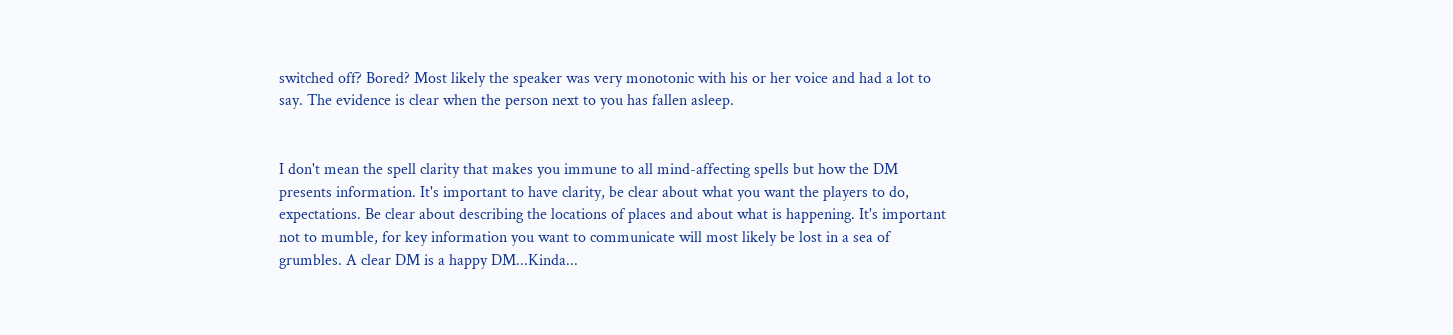switched off? Bored? Most likely the speaker was very monotonic with his or her voice and had a lot to say. The evidence is clear when the person next to you has fallen asleep.


I don't mean the spell clarity that makes you immune to all mind-affecting spells but how the DM presents information. It's important to have clarity, be clear about what you want the players to do, expectations. Be clear about describing the locations of places and about what is happening. It's important not to mumble, for key information you want to communicate will most likely be lost in a sea of grumbles. A clear DM is a happy DM...Kinda...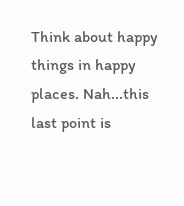Think about happy things in happy places. Nah...this last point is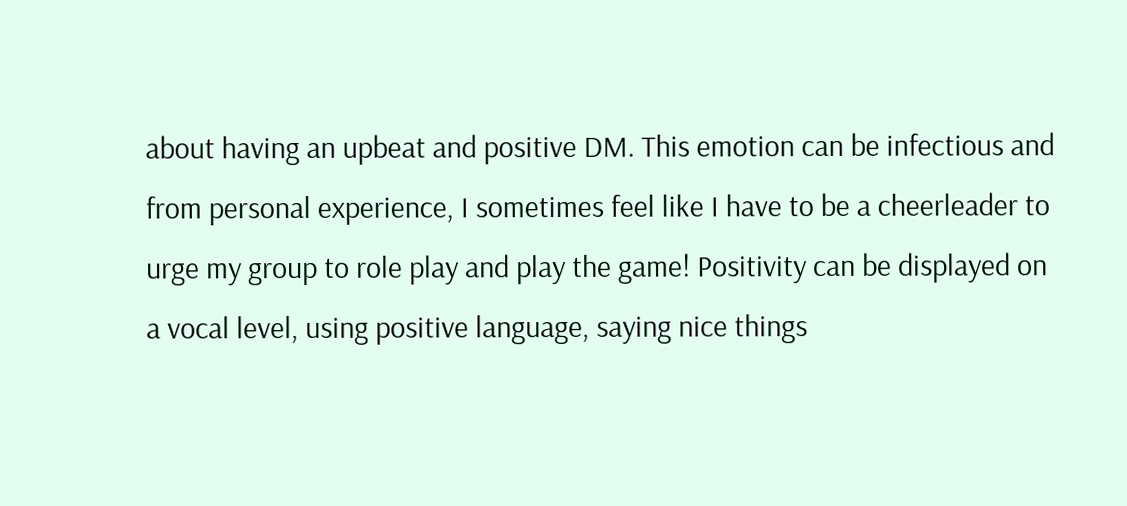about having an upbeat and positive DM. This emotion can be infectious and from personal experience, I sometimes feel like I have to be a cheerleader to urge my group to role play and play the game! Positivity can be displayed on a vocal level, using positive language, saying nice things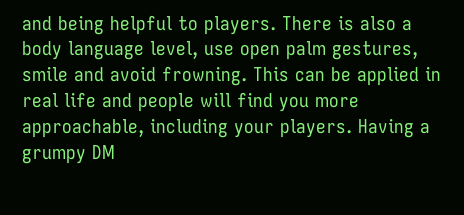and being helpful to players. There is also a body language level, use open palm gestures, smile and avoid frowning. This can be applied in real life and people will find you more approachable, including your players. Having a grumpy DM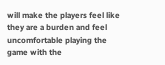will make the players feel like they are a burden and feel uncomfortable playing the game with the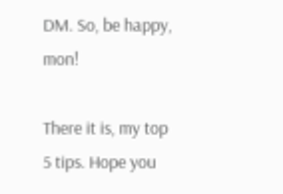DM. So, be happy, mon!

There it is, my top 5 tips. Hope you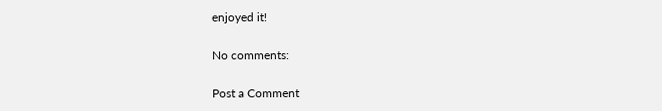enjoyed it!

No comments:

Post a Comment